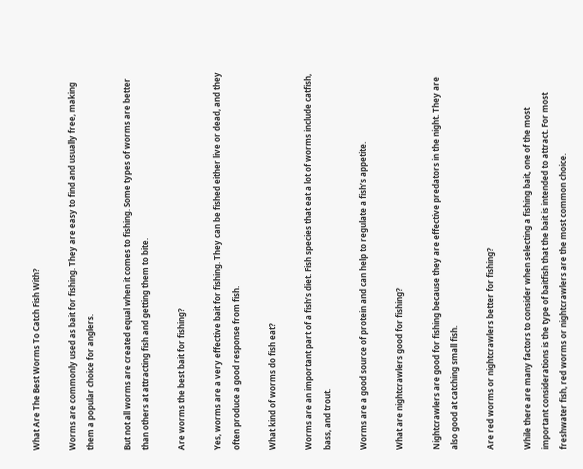What Are The Best Worms To Catch Fish With?

Worms are commonly used as bait for fishing. They are easy to find and usually free, making them a popular choice for anglers.

But not all worms are created equal when it comes to fishing. Some types of worms are better than others at attracting fish and getting them to bite.

Are worms the best bait for fishing?

Yes, worms are a very effective bait for fishing. They can be fished either live or dead, and they often produce a good response from fish.

What kind of worms do fish eat?

Worms are an important part of a fish’s diet. Fish species that eat a lot of worms include catfish, bass, and trout.

Worms are a good source of protein and can help to regulate a fish’s appetite.

What are nightcrawlers good for fishing?

Nightcrawlers are good for fishing because they are effective predators in the night. They are also good at catching small fish.

Are red worms or nightcrawlers better for fishing?

While there are many factors to consider when selecting a fishing bait, one of the most important considerations is the type of baitfish that the bait is intended to attract. For most freshwater fish, red worms or nightcrawlers are the most common choice.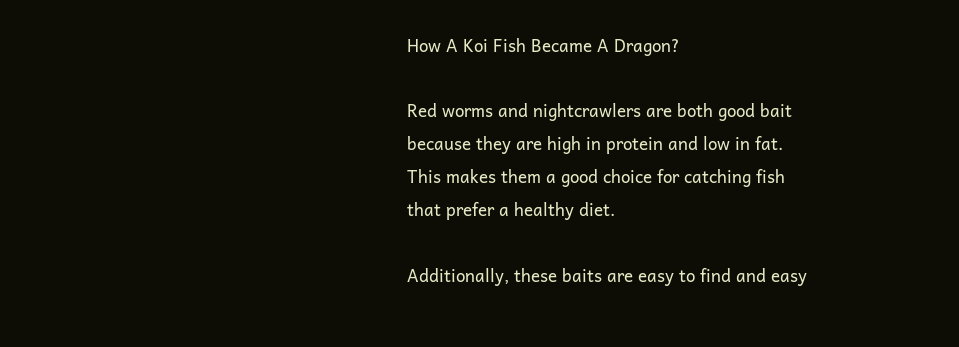How A Koi Fish Became A Dragon?

Red worms and nightcrawlers are both good bait because they are high in protein and low in fat. This makes them a good choice for catching fish that prefer a healthy diet.

Additionally, these baits are easy to find and easy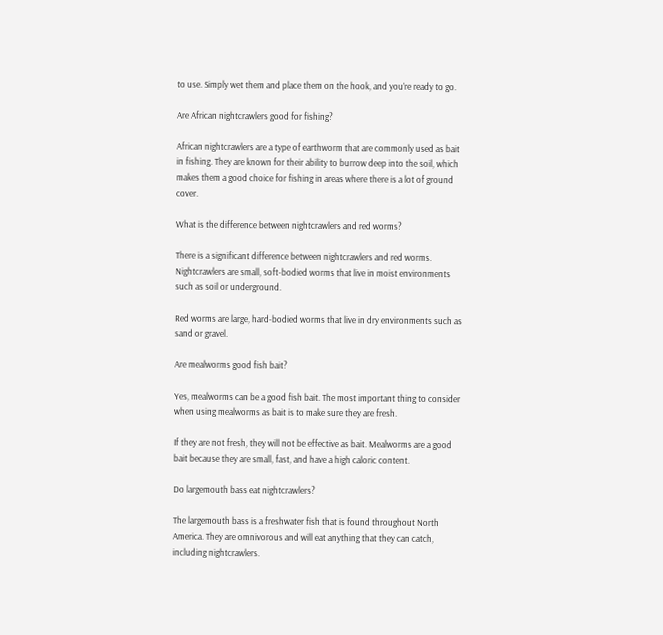to use. Simply wet them and place them on the hook, and you’re ready to go.

Are African nightcrawlers good for fishing?

African nightcrawlers are a type of earthworm that are commonly used as bait in fishing. They are known for their ability to burrow deep into the soil, which makes them a good choice for fishing in areas where there is a lot of ground cover.

What is the difference between nightcrawlers and red worms?

There is a significant difference between nightcrawlers and red worms. Nightcrawlers are small, soft-bodied worms that live in moist environments such as soil or underground.

Red worms are large, hard-bodied worms that live in dry environments such as sand or gravel.

Are mealworms good fish bait?

Yes, mealworms can be a good fish bait. The most important thing to consider when using mealworms as bait is to make sure they are fresh.

If they are not fresh, they will not be effective as bait. Mealworms are a good bait because they are small, fast, and have a high caloric content.

Do largemouth bass eat nightcrawlers?

The largemouth bass is a freshwater fish that is found throughout North America. They are omnivorous and will eat anything that they can catch, including nightcrawlers.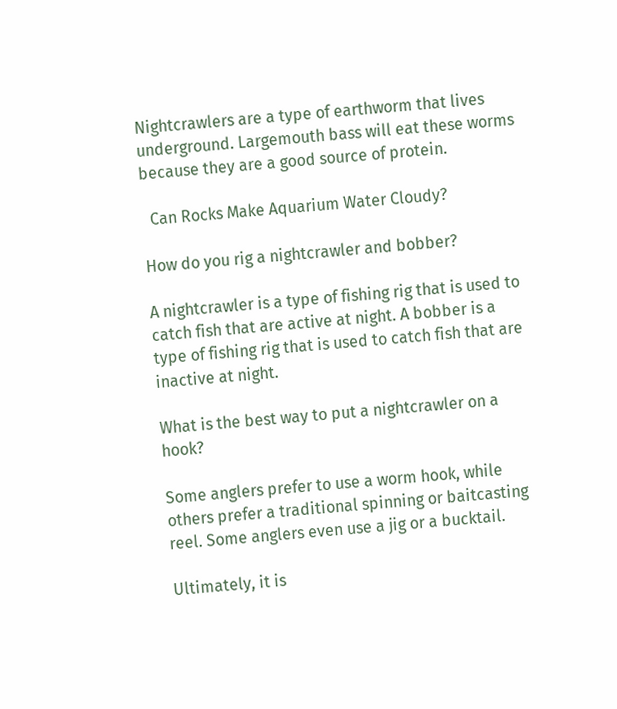Nightcrawlers are a type of earthworm that lives underground. Largemouth bass will eat these worms because they are a good source of protein.

  Can Rocks Make Aquarium Water Cloudy?

How do you rig a nightcrawler and bobber?

A nightcrawler is a type of fishing rig that is used to catch fish that are active at night. A bobber is a type of fishing rig that is used to catch fish that are inactive at night.

What is the best way to put a nightcrawler on a hook?

Some anglers prefer to use a worm hook, while others prefer a traditional spinning or baitcasting reel. Some anglers even use a jig or a bucktail.

Ultimately, it is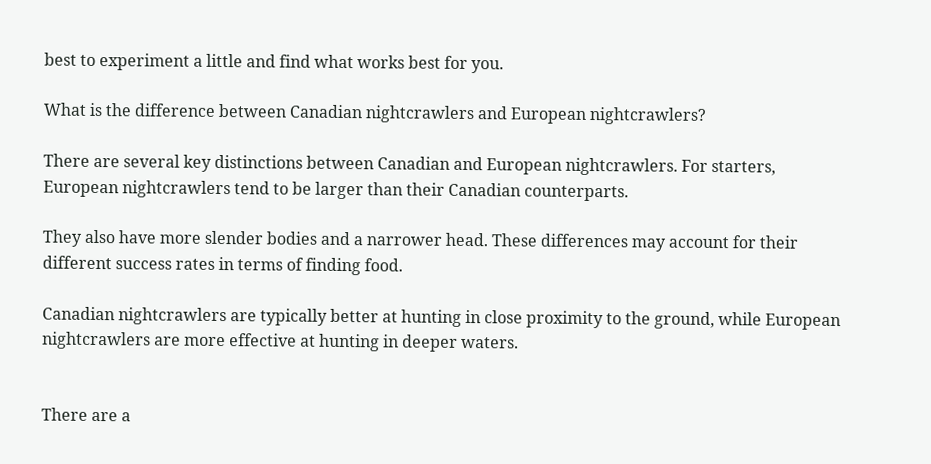best to experiment a little and find what works best for you.

What is the difference between Canadian nightcrawlers and European nightcrawlers?

There are several key distinctions between Canadian and European nightcrawlers. For starters, European nightcrawlers tend to be larger than their Canadian counterparts.

They also have more slender bodies and a narrower head. These differences may account for their different success rates in terms of finding food.

Canadian nightcrawlers are typically better at hunting in close proximity to the ground, while European nightcrawlers are more effective at hunting in deeper waters.


There are a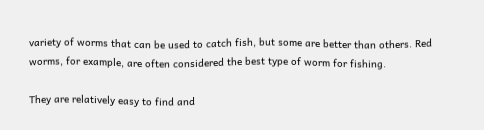variety of worms that can be used to catch fish, but some are better than others. Red worms, for example, are often considered the best type of worm for fishing.

They are relatively easy to find and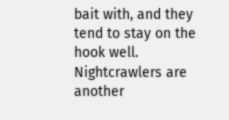bait with, and they tend to stay on the hook well. Nightcrawlers are another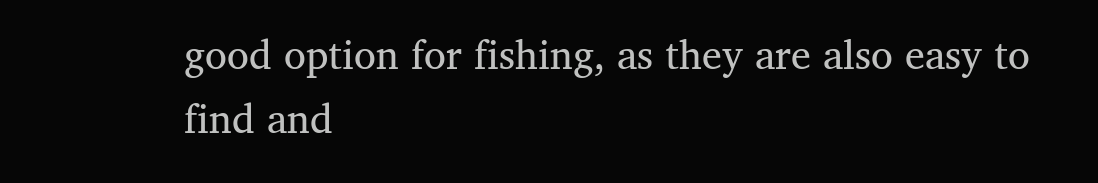good option for fishing, as they are also easy to find and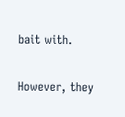bait with.

However, they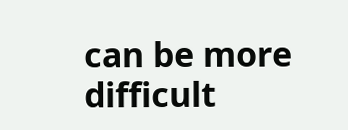can be more difficult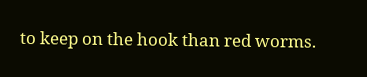to keep on the hook than red worms.